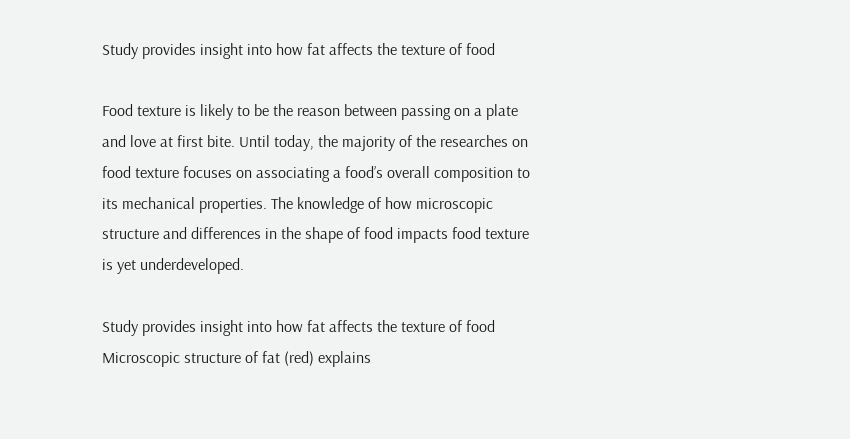Study provides insight into how fat affects the texture of food

Food texture is likely to be the reason between passing on a plate and love at first bite. Until today, the majority of the researches on food texture focuses on associating a food’s overall composition to its mechanical properties. The knowledge of how microscopic structure and differences in the shape of food impacts food texture is yet underdeveloped.

Study provides insight into how fat affects the texture of food
Microscopic structure of fat (red) explains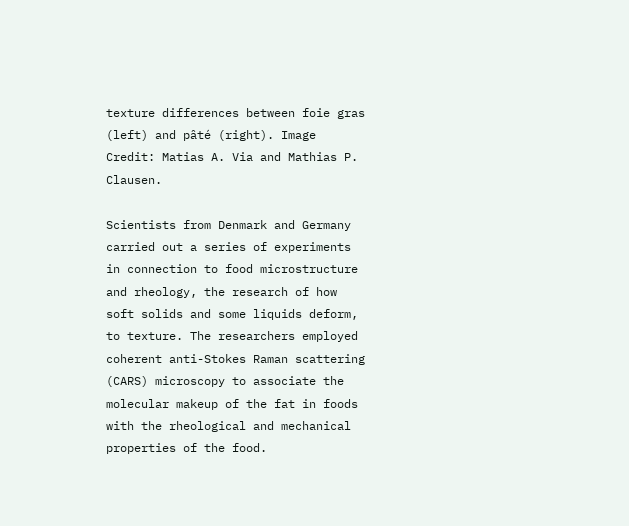texture differences between foie gras (left) and pâté (right). Image Credit: Matias A. Via and Mathias P. Clausen.

Scientists from Denmark and Germany carried out a series of experiments in connection to food microstructure and rheology, the research of how soft solids and some liquids deform, to texture. The researchers employed coherent anti-Stokes Raman scattering (CARS) microscopy to associate the molecular makeup of the fat in foods with the rheological and mechanical properties of the food.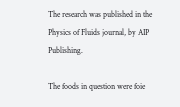The research was published in the Physics of Fluids journal, by AIP Publishing.

The foods in question were foie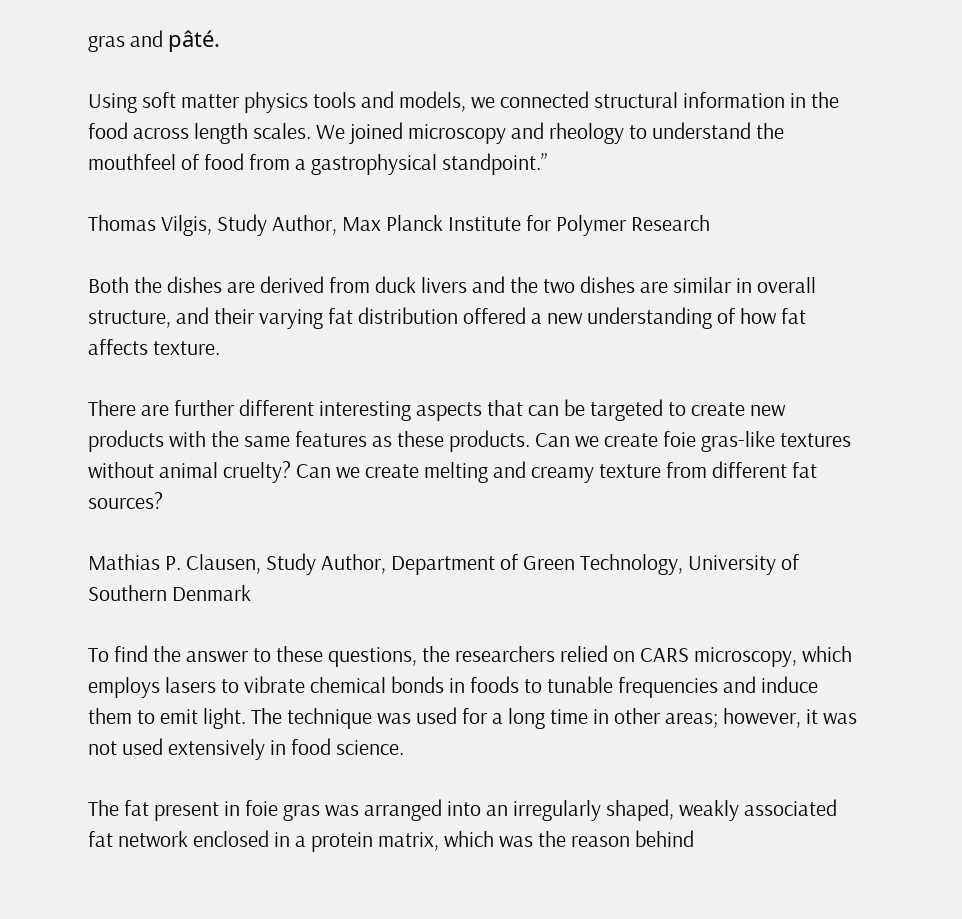gras and pâté.

Using soft matter physics tools and models, we connected structural information in the food across length scales. We joined microscopy and rheology to understand the mouthfeel of food from a gastrophysical standpoint.”

Thomas Vilgis, Study Author, Max Planck Institute for Polymer Research

Both the dishes are derived from duck livers and the two dishes are similar in overall structure, and their varying fat distribution offered a new understanding of how fat affects texture.

There are further different interesting aspects that can be targeted to create new products with the same features as these products. Can we create foie gras-like textures without animal cruelty? Can we create melting and creamy texture from different fat sources?

Mathias P. Clausen, Study Author, Department of Green Technology, University of Southern Denmark

To find the answer to these questions, the researchers relied on CARS microscopy, which employs lasers to vibrate chemical bonds in foods to tunable frequencies and induce them to emit light. The technique was used for a long time in other areas; however, it was not used extensively in food science.

The fat present in foie gras was arranged into an irregularly shaped, weakly associated fat network enclosed in a protein matrix, which was the reason behind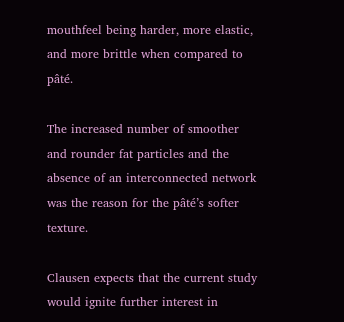mouthfeel being harder, more elastic, and more brittle when compared to pâté.

The increased number of smoother and rounder fat particles and the absence of an interconnected network was the reason for the pâté’s softer texture.

Clausen expects that the current study would ignite further interest in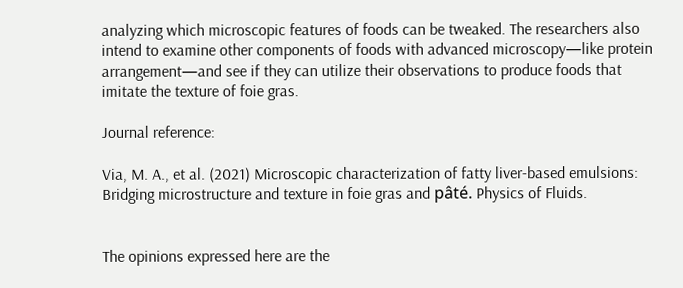analyzing which microscopic features of foods can be tweaked. The researchers also intend to examine other components of foods with advanced microscopy—like protein arrangement—and see if they can utilize their observations to produce foods that imitate the texture of foie gras.

Journal reference:

Via, M. A., et al. (2021) Microscopic characterization of fatty liver-based emulsions: Bridging microstructure and texture in foie gras and pâté. Physics of Fluids.


The opinions expressed here are the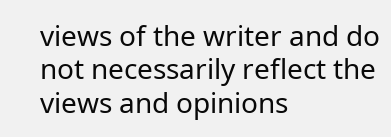views of the writer and do not necessarily reflect the views and opinions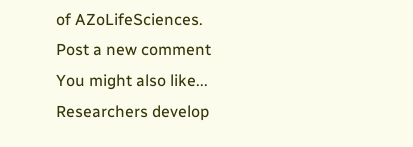of AZoLifeSciences.
Post a new comment
You might also like...
Researchers develop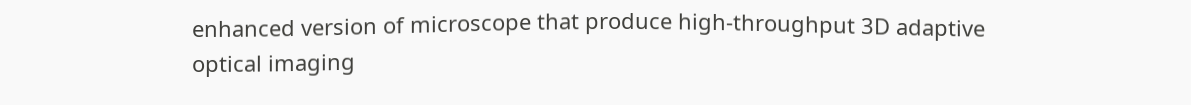enhanced version of microscope that produce high-throughput 3D adaptive optical imaging